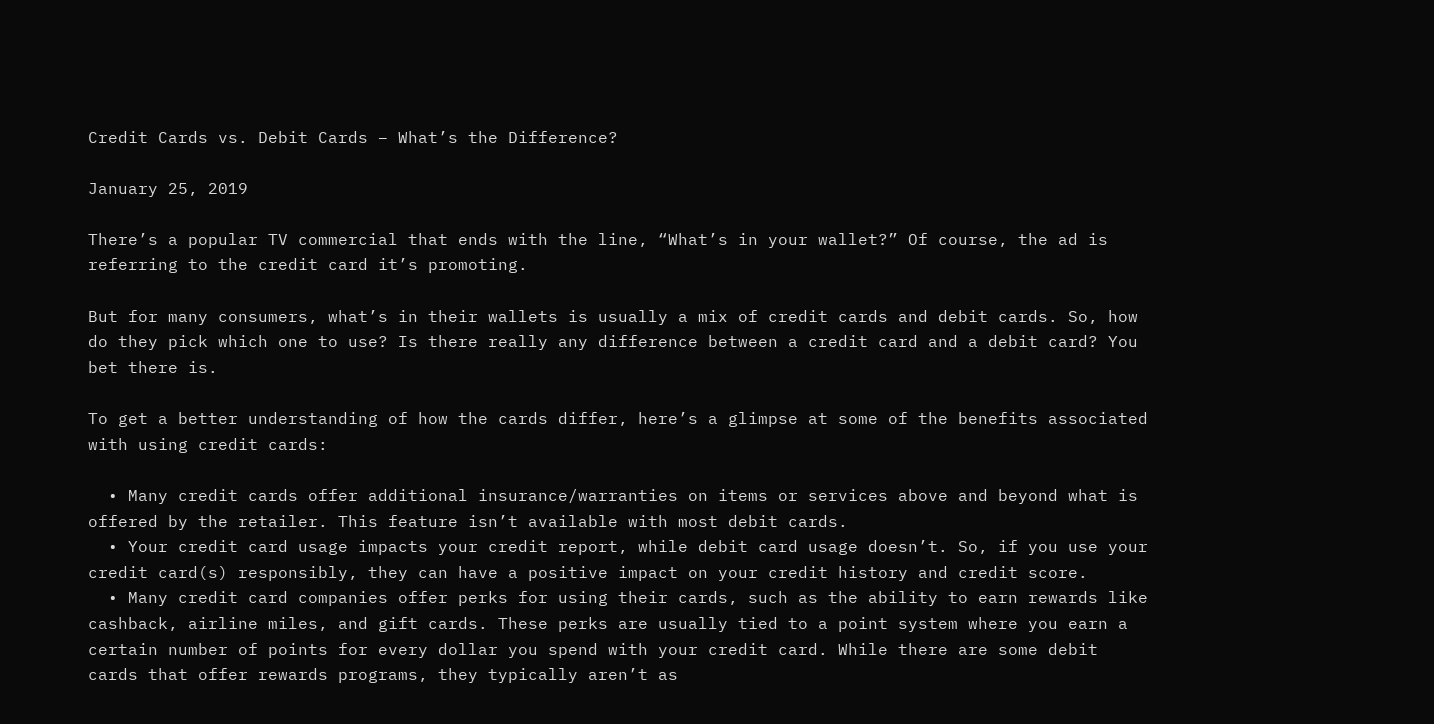Credit Cards vs. Debit Cards – What’s the Difference?

January 25, 2019

There’s a popular TV commercial that ends with the line, “What’s in your wallet?” Of course, the ad is referring to the credit card it’s promoting.

But for many consumers, what’s in their wallets is usually a mix of credit cards and debit cards. So, how do they pick which one to use? Is there really any difference between a credit card and a debit card? You bet there is.

To get a better understanding of how the cards differ, here’s a glimpse at some of the benefits associated with using credit cards:

  • Many credit cards offer additional insurance/warranties on items or services above and beyond what is offered by the retailer. This feature isn’t available with most debit cards.
  • Your credit card usage impacts your credit report, while debit card usage doesn’t. So, if you use your credit card(s) responsibly, they can have a positive impact on your credit history and credit score.
  • Many credit card companies offer perks for using their cards, such as the ability to earn rewards like cashback, airline miles, and gift cards. These perks are usually tied to a point system where you earn a certain number of points for every dollar you spend with your credit card. While there are some debit cards that offer rewards programs, they typically aren’t as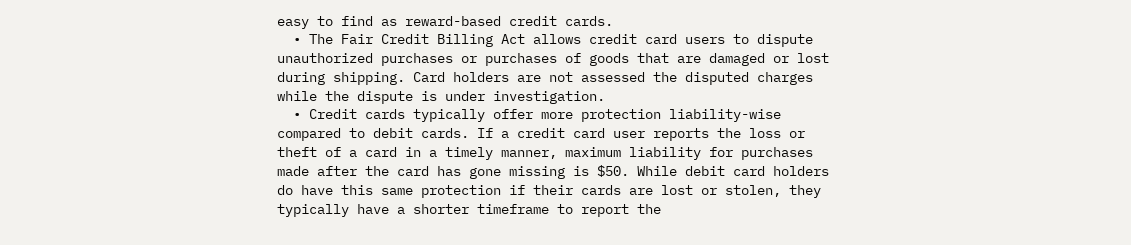easy to find as reward-based credit cards.
  • The Fair Credit Billing Act allows credit card users to dispute unauthorized purchases or purchases of goods that are damaged or lost during shipping. Card holders are not assessed the disputed charges while the dispute is under investigation.
  • Credit cards typically offer more protection liability-wise compared to debit cards. If a credit card user reports the loss or theft of a card in a timely manner, maximum liability for purchases made after the card has gone missing is $50. While debit card holders do have this same protection if their cards are lost or stolen, they typically have a shorter timeframe to report the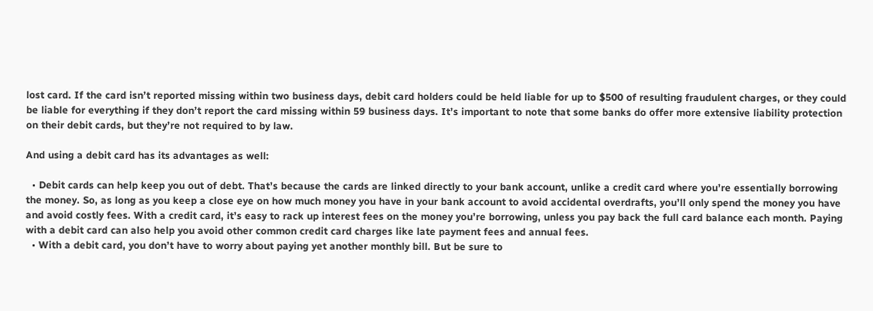lost card. If the card isn’t reported missing within two business days, debit card holders could be held liable for up to $500 of resulting fraudulent charges, or they could be liable for everything if they don’t report the card missing within 59 business days. It’s important to note that some banks do offer more extensive liability protection on their debit cards, but they’re not required to by law.

And using a debit card has its advantages as well:

  • Debit cards can help keep you out of debt. That’s because the cards are linked directly to your bank account, unlike a credit card where you’re essentially borrowing the money. So, as long as you keep a close eye on how much money you have in your bank account to avoid accidental overdrafts, you’ll only spend the money you have and avoid costly fees. With a credit card, it’s easy to rack up interest fees on the money you’re borrowing, unless you pay back the full card balance each month. Paying with a debit card can also help you avoid other common credit card charges like late payment fees and annual fees.
  • With a debit card, you don’t have to worry about paying yet another monthly bill. But be sure to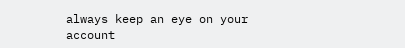always keep an eye on your account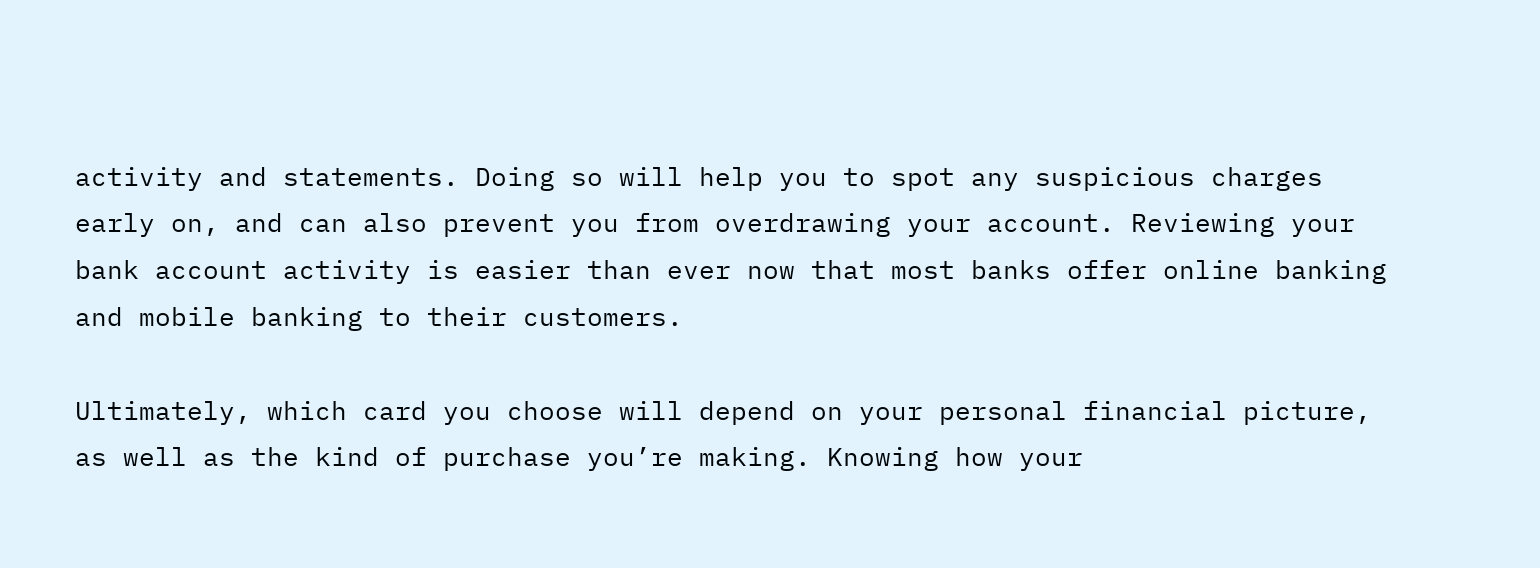activity and statements. Doing so will help you to spot any suspicious charges early on, and can also prevent you from overdrawing your account. Reviewing your bank account activity is easier than ever now that most banks offer online banking and mobile banking to their customers.

Ultimately, which card you choose will depend on your personal financial picture, as well as the kind of purchase you’re making. Knowing how your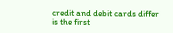credit and debit cards differ is the first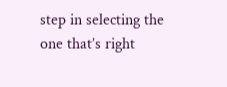step in selecting the one that’s right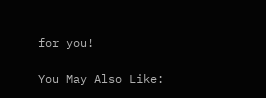for you!

You May Also Like: